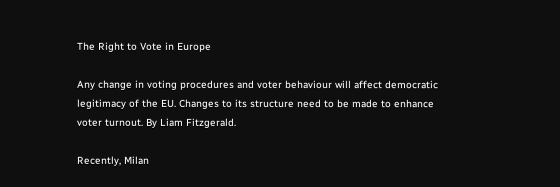The Right to Vote in Europe

Any change in voting procedures and voter behaviour will affect democratic legitimacy of the EU. Changes to its structure need to be made to enhance voter turnout. By Liam Fitzgerald.

Recently, Milan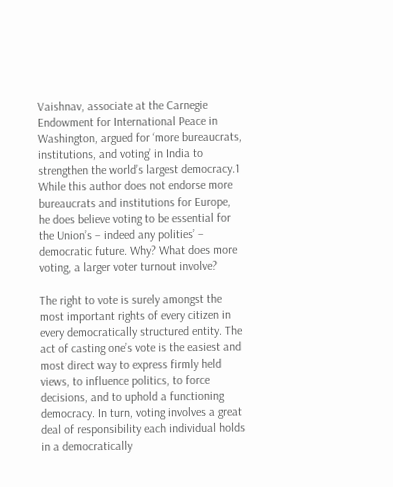Vaishnav, associate at the Carnegie Endowment for International Peace in Washington, argued for ‘more bureaucrats, institutions, and voting’ in India to strengthen the world’s largest democracy.1 While this author does not endorse more bureaucrats and institutions for Europe, he does believe voting to be essential for the Union’s – indeed any polities’ – democratic future. Why? What does more voting, a larger voter turnout involve?

The right to vote is surely amongst the most important rights of every citizen in every democratically structured entity. The act of casting one’s vote is the easiest and most direct way to express firmly held views, to influence politics, to force decisions, and to uphold a functioning democracy. In turn, voting involves a great deal of responsibility each individual holds in a democratically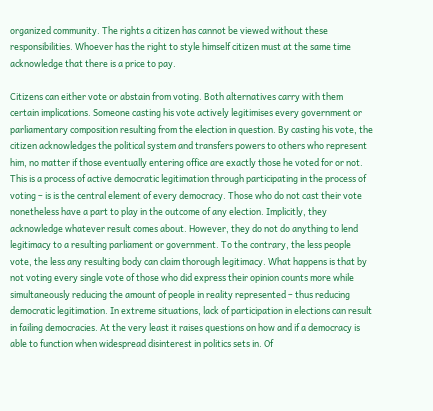organized community. The rights a citizen has cannot be viewed without these responsibilities. Whoever has the right to style himself citizen must at the same time acknowledge that there is a price to pay.

Citizens can either vote or abstain from voting. Both alternatives carry with them certain implications. Someone casting his vote actively legitimises every government or parliamentary composition resulting from the election in question. By casting his vote, the citizen acknowledges the political system and transfers powers to others who represent him, no matter if those eventually entering office are exactly those he voted for or not. This is a process of active democratic legitimation through participating in the process of voting – is is the central element of every democracy. Those who do not cast their vote nonetheless have a part to play in the outcome of any election. Implicitly, they acknowledge whatever result comes about. However, they do not do anything to lend legitimacy to a resulting parliament or government. To the contrary, the less people vote, the less any resulting body can claim thorough legitimacy. What happens is that by not voting every single vote of those who did express their opinion counts more while simultaneously reducing the amount of people in reality represented – thus reducing democratic legitimation. In extreme situations, lack of participation in elections can result in failing democracies. At the very least it raises questions on how and if a democracy is able to function when widespread disinterest in politics sets in. Of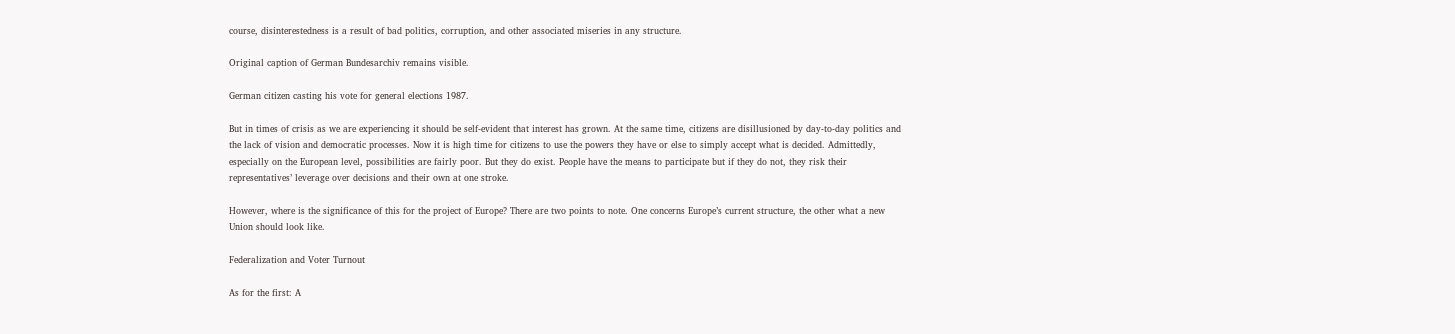course, disinterestedness is a result of bad politics, corruption, and other associated miseries in any structure.

Original caption of German Bundesarchiv remains visible.

German citizen casting his vote for general elections 1987.

But in times of crisis as we are experiencing it should be self-evident that interest has grown. At the same time, citizens are disillusioned by day-to-day politics and the lack of vision and democratic processes. Now it is high time for citizens to use the powers they have or else to simply accept what is decided. Admittedly, especially on the European level, possibilities are fairly poor. But they do exist. People have the means to participate but if they do not, they risk their representatives’ leverage over decisions and their own at one stroke.

However, where is the significance of this for the project of Europe? There are two points to note. One concerns Europe’s current structure, the other what a new Union should look like.

Federalization and Voter Turnout

As for the first: A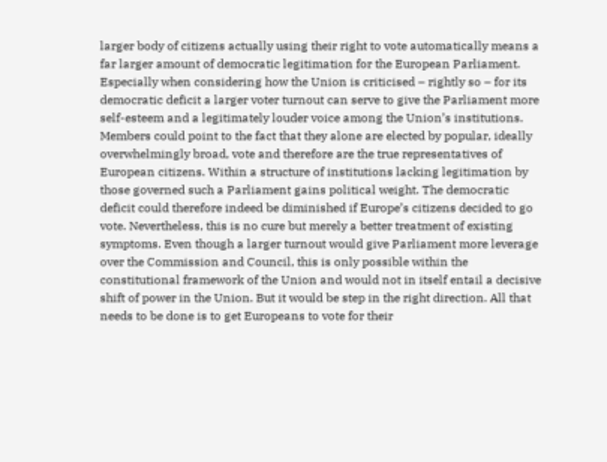larger body of citizens actually using their right to vote automatically means a far larger amount of democratic legitimation for the European Parliament. Especially when considering how the Union is criticised – rightly so – for its democratic deficit a larger voter turnout can serve to give the Parliament more self-esteem and a legitimately louder voice among the Union’s institutions. Members could point to the fact that they alone are elected by popular, ideally overwhelmingly broad, vote and therefore are the true representatives of European citizens. Within a structure of institutions lacking legitimation by those governed such a Parliament gains political weight. The democratic deficit could therefore indeed be diminished if Europe’s citizens decided to go vote. Nevertheless, this is no cure but merely a better treatment of existing symptoms. Even though a larger turnout would give Parliament more leverage over the Commission and Council, this is only possible within the constitutional framework of the Union and would not in itself entail a decisive shift of power in the Union. But it would be step in the right direction. All that needs to be done is to get Europeans to vote for their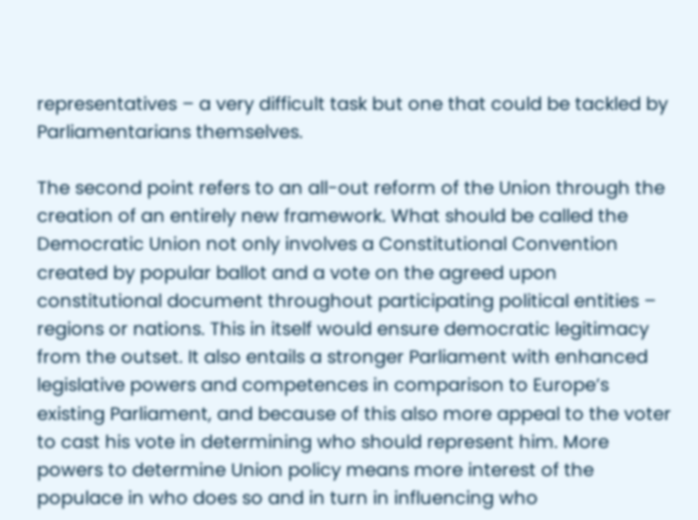representatives – a very difficult task but one that could be tackled by Parliamentarians themselves.

The second point refers to an all-out reform of the Union through the creation of an entirely new framework. What should be called the Democratic Union not only involves a Constitutional Convention created by popular ballot and a vote on the agreed upon constitutional document throughout participating political entities – regions or nations. This in itself would ensure democratic legitimacy from the outset. It also entails a stronger Parliament with enhanced legislative powers and competences in comparison to Europe’s existing Parliament, and because of this also more appeal to the voter to cast his vote in determining who should represent him. More powers to determine Union policy means more interest of the populace in who does so and in turn in influencing who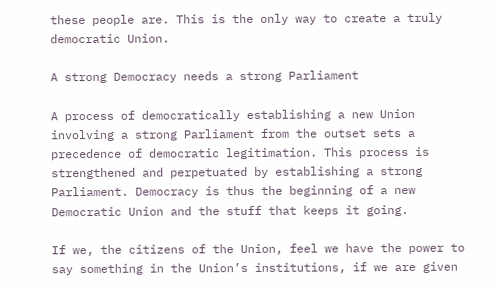these people are. This is the only way to create a truly democratic Union.

A strong Democracy needs a strong Parliament

A process of democratically establishing a new Union involving a strong Parliament from the outset sets a precedence of democratic legitimation. This process is strengthened and perpetuated by establishing a strong Parliament. Democracy is thus the beginning of a new Democratic Union and the stuff that keeps it going.

If we, the citizens of the Union, feel we have the power to say something in the Union’s institutions, if we are given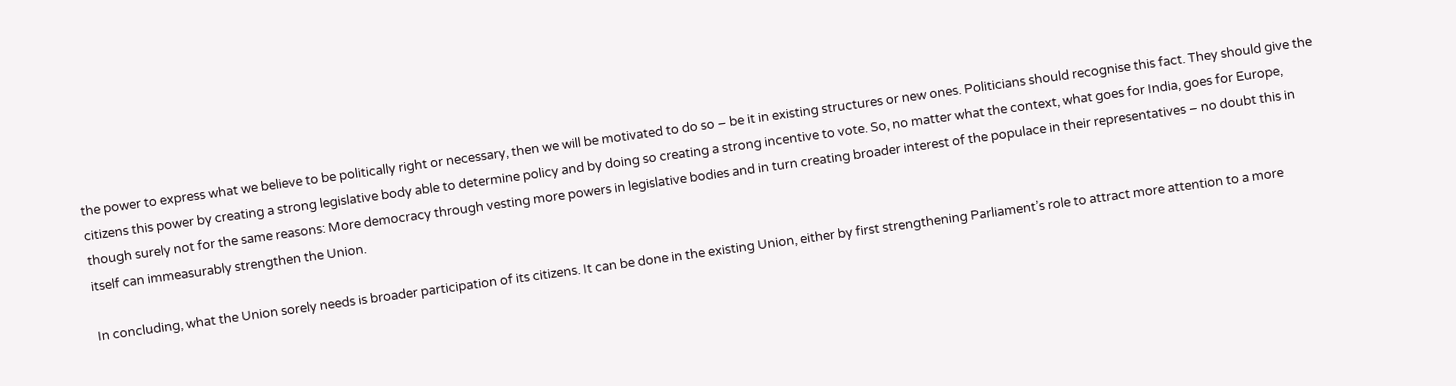the power to express what we believe to be politically right or necessary, then we will be motivated to do so – be it in existing structures or new ones. Politicians should recognise this fact. They should give the citizens this power by creating a strong legislative body able to determine policy and by doing so creating a strong incentive to vote. So, no matter what the context, what goes for India, goes for Europe, though surely not for the same reasons: More democracy through vesting more powers in legislative bodies and in turn creating broader interest of the populace in their representatives – no doubt this in itself can immeasurably strengthen the Union.

In concluding, what the Union sorely needs is broader participation of its citizens. It can be done in the existing Union, either by first strengthening Parliament’s role to attract more attention to a more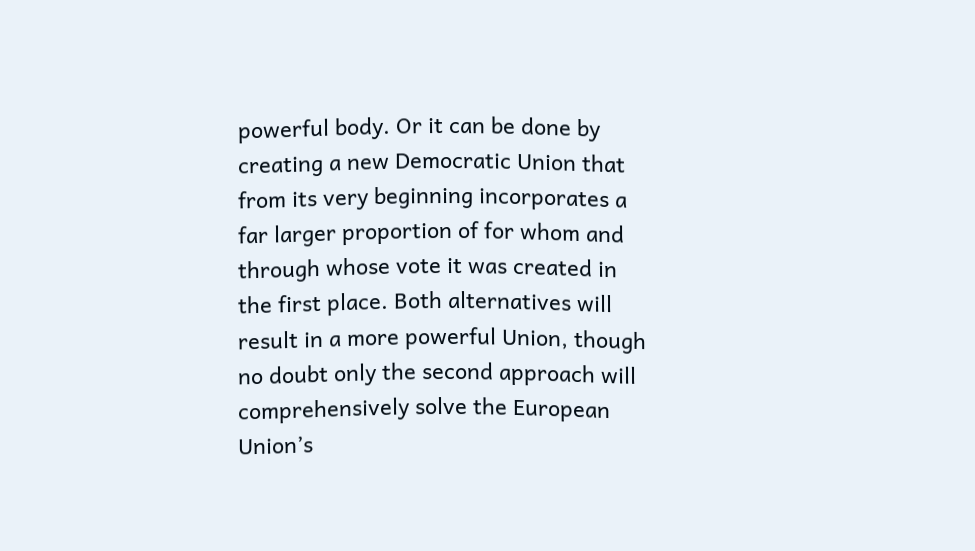powerful body. Or it can be done by creating a new Democratic Union that from its very beginning incorporates a far larger proportion of for whom and through whose vote it was created in the first place. Both alternatives will result in a more powerful Union, though no doubt only the second approach will comprehensively solve the European Union’s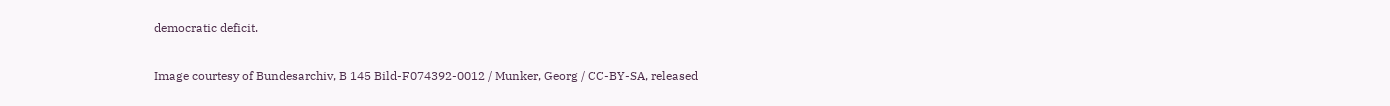democratic deficit.

Image courtesy of Bundesarchiv, B 145 Bild-F074392-0012 / Munker, Georg / CC-BY-SA, released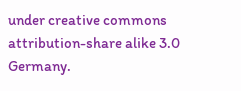under creative commons attribution-share alike 3.0 Germany.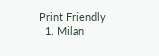Print Friendly
  1. Milan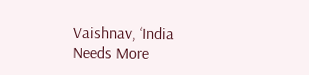Vaishnav, ‘India Needs More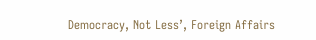Democracy, Not Less’, Foreign Affairs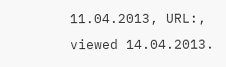11.04.2013, URL:, viewed 14.04.2013.